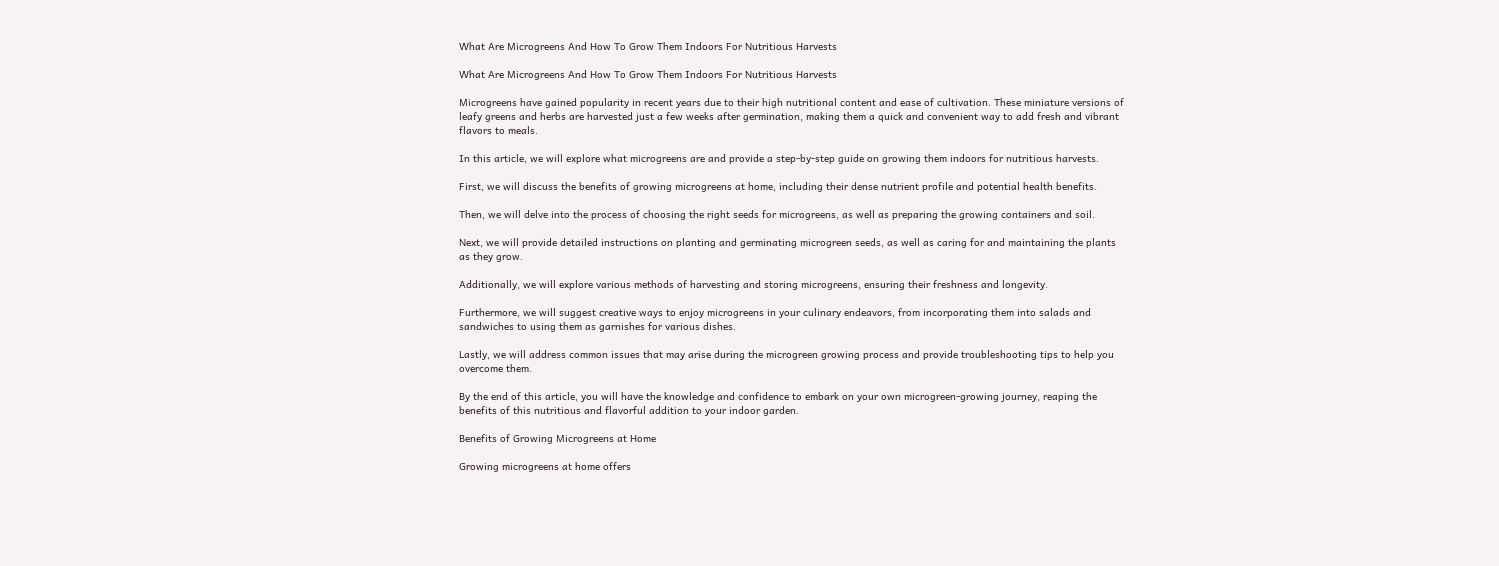What Are Microgreens And How To Grow Them Indoors For Nutritious Harvests

What Are Microgreens And How To Grow Them Indoors For Nutritious Harvests

Microgreens have gained popularity in recent years due to their high nutritional content and ease of cultivation. These miniature versions of leafy greens and herbs are harvested just a few weeks after germination, making them a quick and convenient way to add fresh and vibrant flavors to meals.

In this article, we will explore what microgreens are and provide a step-by-step guide on growing them indoors for nutritious harvests.

First, we will discuss the benefits of growing microgreens at home, including their dense nutrient profile and potential health benefits.

Then, we will delve into the process of choosing the right seeds for microgreens, as well as preparing the growing containers and soil.

Next, we will provide detailed instructions on planting and germinating microgreen seeds, as well as caring for and maintaining the plants as they grow.

Additionally, we will explore various methods of harvesting and storing microgreens, ensuring their freshness and longevity.

Furthermore, we will suggest creative ways to enjoy microgreens in your culinary endeavors, from incorporating them into salads and sandwiches to using them as garnishes for various dishes.

Lastly, we will address common issues that may arise during the microgreen growing process and provide troubleshooting tips to help you overcome them.

By the end of this article, you will have the knowledge and confidence to embark on your own microgreen-growing journey, reaping the benefits of this nutritious and flavorful addition to your indoor garden.

Benefits of Growing Microgreens at Home

Growing microgreens at home offers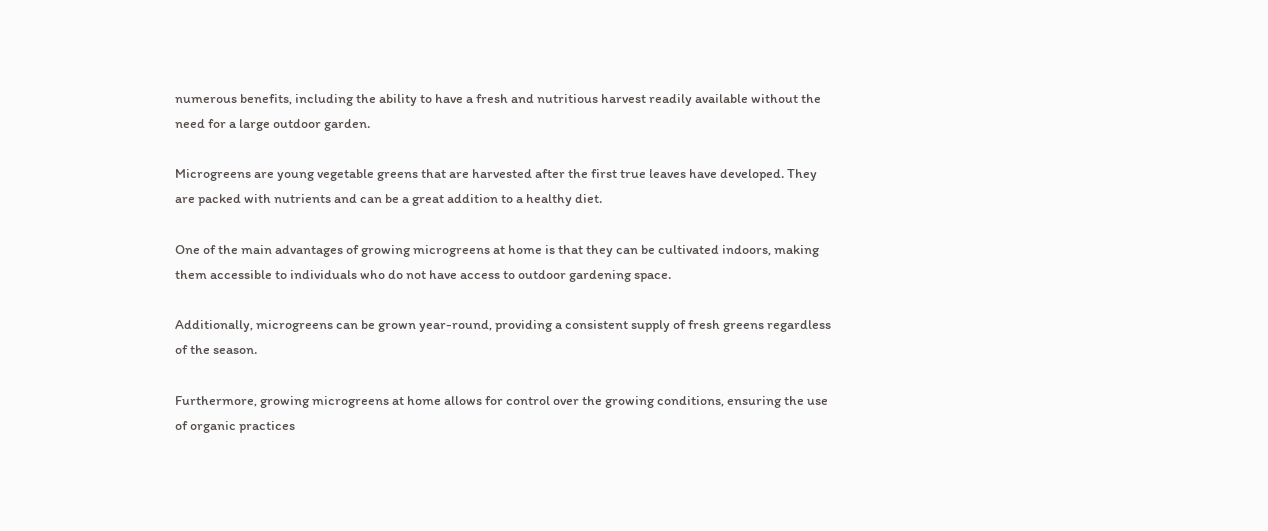numerous benefits, including the ability to have a fresh and nutritious harvest readily available without the need for a large outdoor garden.

Microgreens are young vegetable greens that are harvested after the first true leaves have developed. They are packed with nutrients and can be a great addition to a healthy diet.

One of the main advantages of growing microgreens at home is that they can be cultivated indoors, making them accessible to individuals who do not have access to outdoor gardening space.

Additionally, microgreens can be grown year-round, providing a consistent supply of fresh greens regardless of the season.

Furthermore, growing microgreens at home allows for control over the growing conditions, ensuring the use of organic practices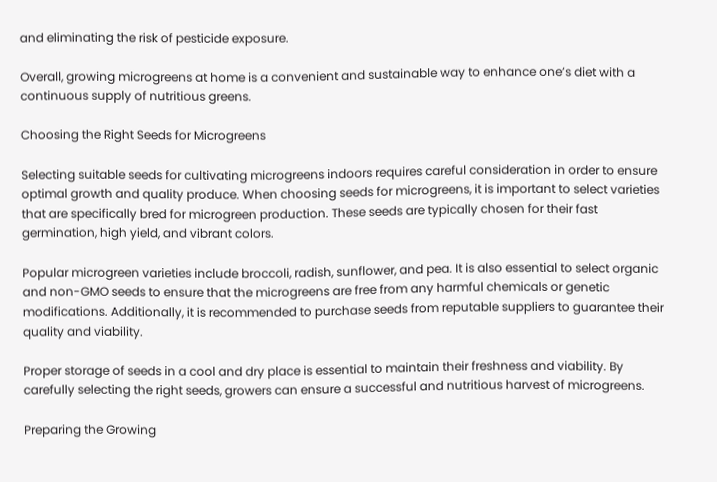and eliminating the risk of pesticide exposure.

Overall, growing microgreens at home is a convenient and sustainable way to enhance one’s diet with a continuous supply of nutritious greens.

Choosing the Right Seeds for Microgreens

Selecting suitable seeds for cultivating microgreens indoors requires careful consideration in order to ensure optimal growth and quality produce. When choosing seeds for microgreens, it is important to select varieties that are specifically bred for microgreen production. These seeds are typically chosen for their fast germination, high yield, and vibrant colors.

Popular microgreen varieties include broccoli, radish, sunflower, and pea. It is also essential to select organic and non-GMO seeds to ensure that the microgreens are free from any harmful chemicals or genetic modifications. Additionally, it is recommended to purchase seeds from reputable suppliers to guarantee their quality and viability.

Proper storage of seeds in a cool and dry place is essential to maintain their freshness and viability. By carefully selecting the right seeds, growers can ensure a successful and nutritious harvest of microgreens.

Preparing the Growing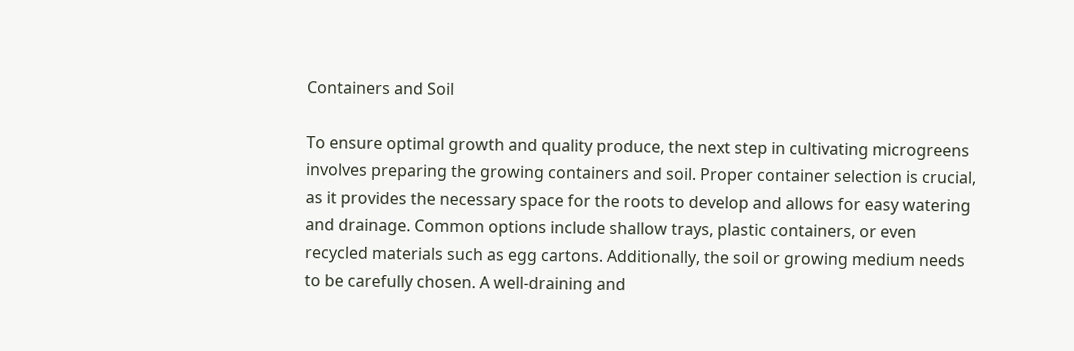Containers and Soil

To ensure optimal growth and quality produce, the next step in cultivating microgreens involves preparing the growing containers and soil. Proper container selection is crucial, as it provides the necessary space for the roots to develop and allows for easy watering and drainage. Common options include shallow trays, plastic containers, or even recycled materials such as egg cartons. Additionally, the soil or growing medium needs to be carefully chosen. A well-draining and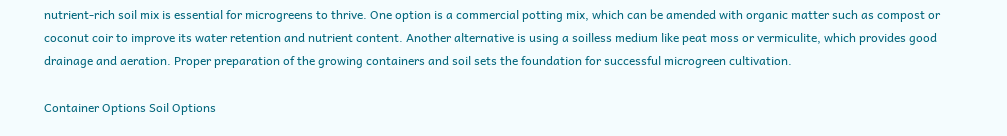nutrient-rich soil mix is essential for microgreens to thrive. One option is a commercial potting mix, which can be amended with organic matter such as compost or coconut coir to improve its water retention and nutrient content. Another alternative is using a soilless medium like peat moss or vermiculite, which provides good drainage and aeration. Proper preparation of the growing containers and soil sets the foundation for successful microgreen cultivation.

Container Options Soil Options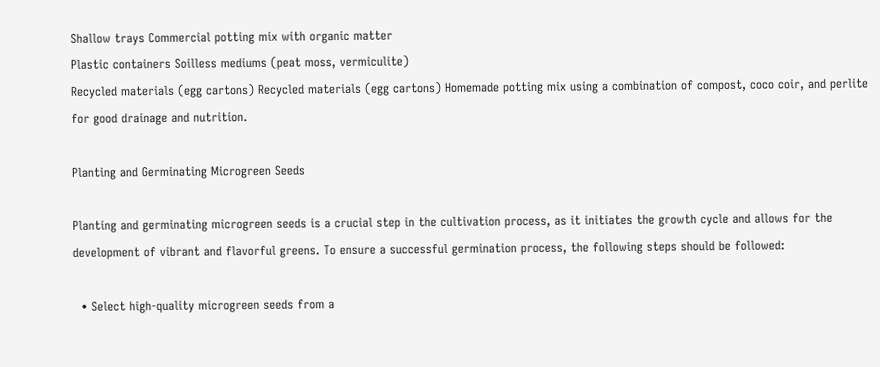Shallow trays Commercial potting mix with organic matter
Plastic containers Soilless mediums (peat moss, vermiculite)
Recycled materials (egg cartons) Recycled materials (egg cartons) Homemade potting mix using a combination of compost, coco coir, and perlite for good drainage and nutrition.

Planting and Germinating Microgreen Seeds

Planting and germinating microgreen seeds is a crucial step in the cultivation process, as it initiates the growth cycle and allows for the development of vibrant and flavorful greens. To ensure a successful germination process, the following steps should be followed:

  • Select high-quality microgreen seeds from a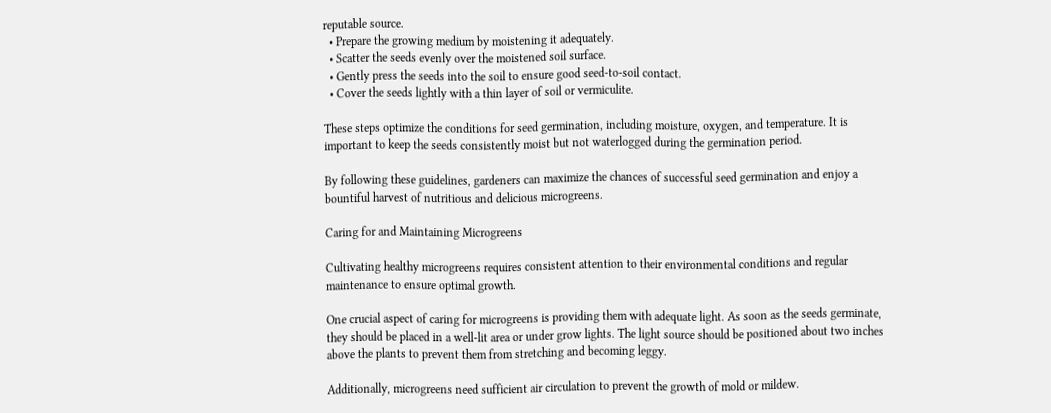reputable source.
  • Prepare the growing medium by moistening it adequately.
  • Scatter the seeds evenly over the moistened soil surface.
  • Gently press the seeds into the soil to ensure good seed-to-soil contact.
  • Cover the seeds lightly with a thin layer of soil or vermiculite.

These steps optimize the conditions for seed germination, including moisture, oxygen, and temperature. It is important to keep the seeds consistently moist but not waterlogged during the germination period.

By following these guidelines, gardeners can maximize the chances of successful seed germination and enjoy a bountiful harvest of nutritious and delicious microgreens.

Caring for and Maintaining Microgreens

Cultivating healthy microgreens requires consistent attention to their environmental conditions and regular maintenance to ensure optimal growth.

One crucial aspect of caring for microgreens is providing them with adequate light. As soon as the seeds germinate, they should be placed in a well-lit area or under grow lights. The light source should be positioned about two inches above the plants to prevent them from stretching and becoming leggy.

Additionally, microgreens need sufficient air circulation to prevent the growth of mold or mildew.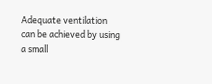Adequate ventilation can be achieved by using a small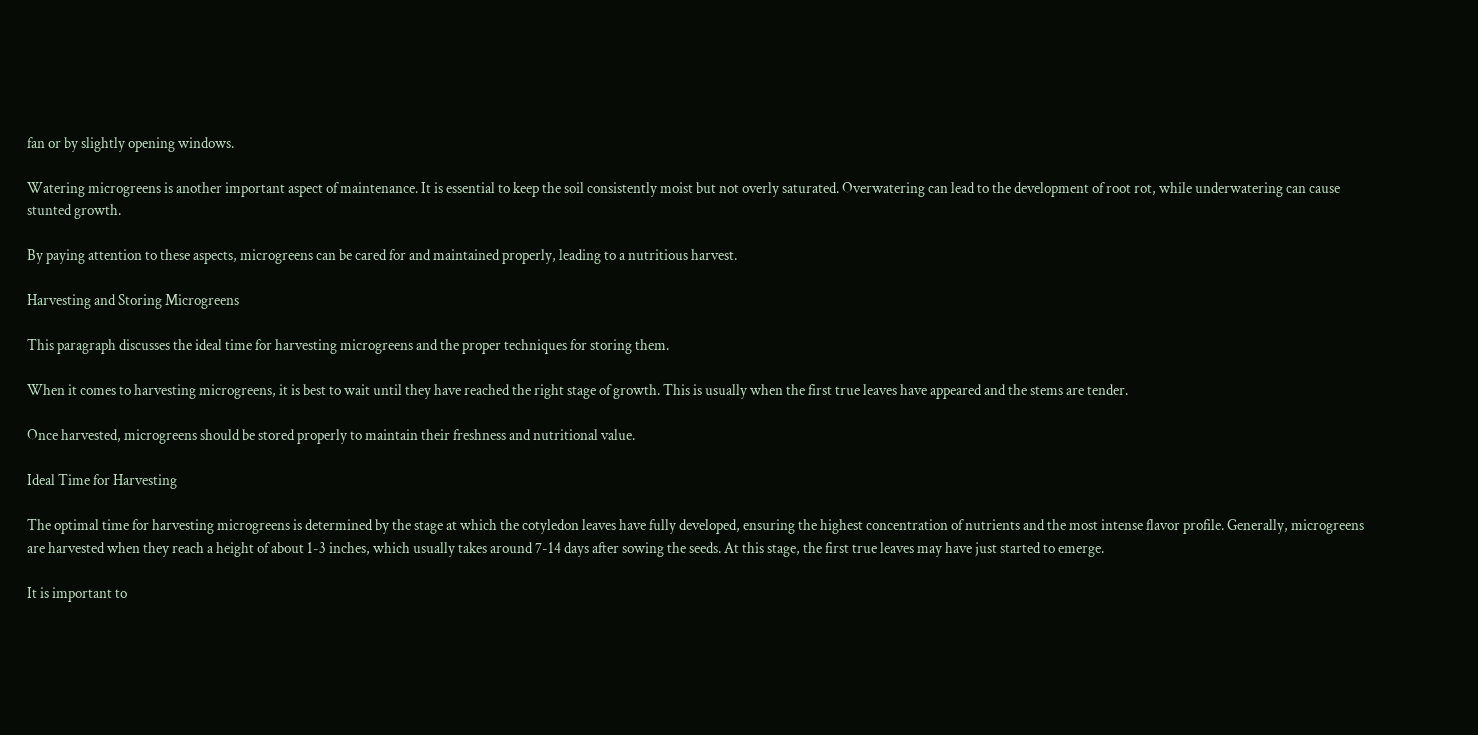fan or by slightly opening windows.

Watering microgreens is another important aspect of maintenance. It is essential to keep the soil consistently moist but not overly saturated. Overwatering can lead to the development of root rot, while underwatering can cause stunted growth.

By paying attention to these aspects, microgreens can be cared for and maintained properly, leading to a nutritious harvest.

Harvesting and Storing Microgreens

This paragraph discusses the ideal time for harvesting microgreens and the proper techniques for storing them.

When it comes to harvesting microgreens, it is best to wait until they have reached the right stage of growth. This is usually when the first true leaves have appeared and the stems are tender.

Once harvested, microgreens should be stored properly to maintain their freshness and nutritional value.

Ideal Time for Harvesting

The optimal time for harvesting microgreens is determined by the stage at which the cotyledon leaves have fully developed, ensuring the highest concentration of nutrients and the most intense flavor profile. Generally, microgreens are harvested when they reach a height of about 1-3 inches, which usually takes around 7-14 days after sowing the seeds. At this stage, the first true leaves may have just started to emerge.

It is important to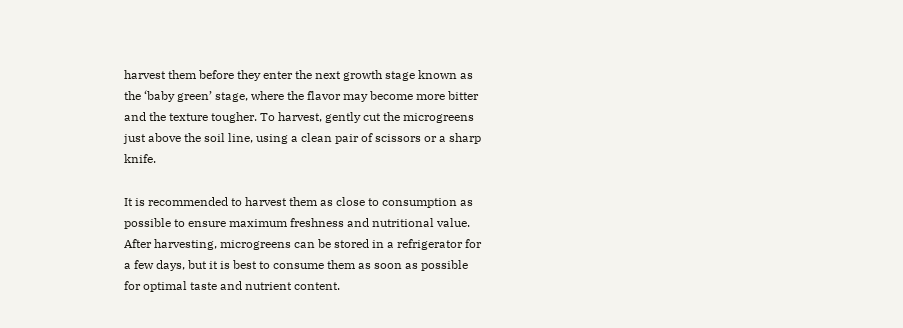harvest them before they enter the next growth stage known as the ‘baby green’ stage, where the flavor may become more bitter and the texture tougher. To harvest, gently cut the microgreens just above the soil line, using a clean pair of scissors or a sharp knife.

It is recommended to harvest them as close to consumption as possible to ensure maximum freshness and nutritional value. After harvesting, microgreens can be stored in a refrigerator for a few days, but it is best to consume them as soon as possible for optimal taste and nutrient content.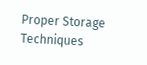Proper Storage Techniques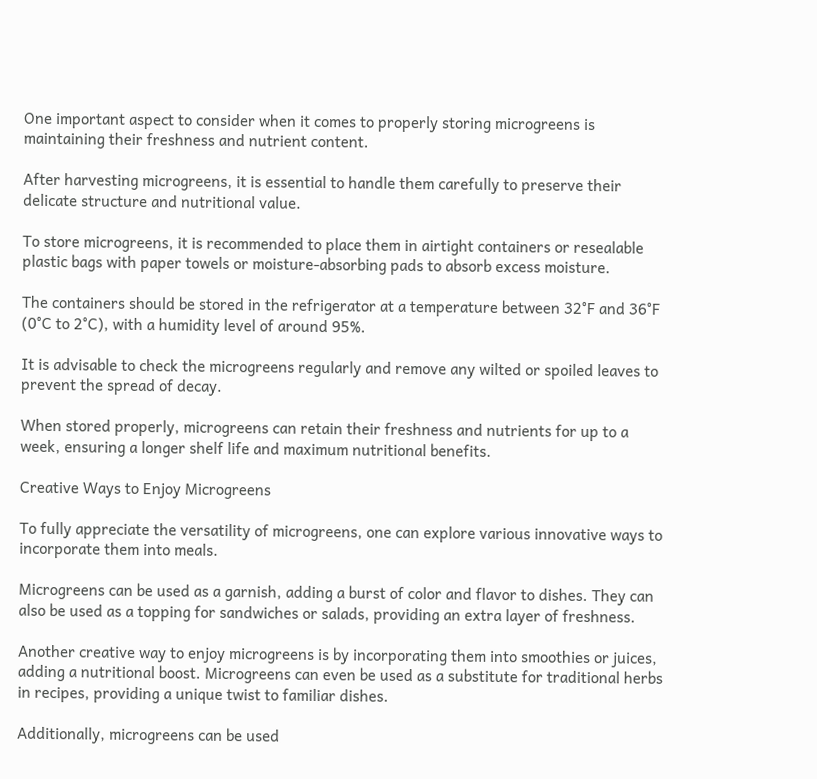One important aspect to consider when it comes to properly storing microgreens is maintaining their freshness and nutrient content.

After harvesting microgreens, it is essential to handle them carefully to preserve their delicate structure and nutritional value.

To store microgreens, it is recommended to place them in airtight containers or resealable plastic bags with paper towels or moisture-absorbing pads to absorb excess moisture.

The containers should be stored in the refrigerator at a temperature between 32°F and 36°F (0°C to 2°C), with a humidity level of around 95%.

It is advisable to check the microgreens regularly and remove any wilted or spoiled leaves to prevent the spread of decay.

When stored properly, microgreens can retain their freshness and nutrients for up to a week, ensuring a longer shelf life and maximum nutritional benefits.

Creative Ways to Enjoy Microgreens

To fully appreciate the versatility of microgreens, one can explore various innovative ways to incorporate them into meals.

Microgreens can be used as a garnish, adding a burst of color and flavor to dishes. They can also be used as a topping for sandwiches or salads, providing an extra layer of freshness.

Another creative way to enjoy microgreens is by incorporating them into smoothies or juices, adding a nutritional boost. Microgreens can even be used as a substitute for traditional herbs in recipes, providing a unique twist to familiar dishes.

Additionally, microgreens can be used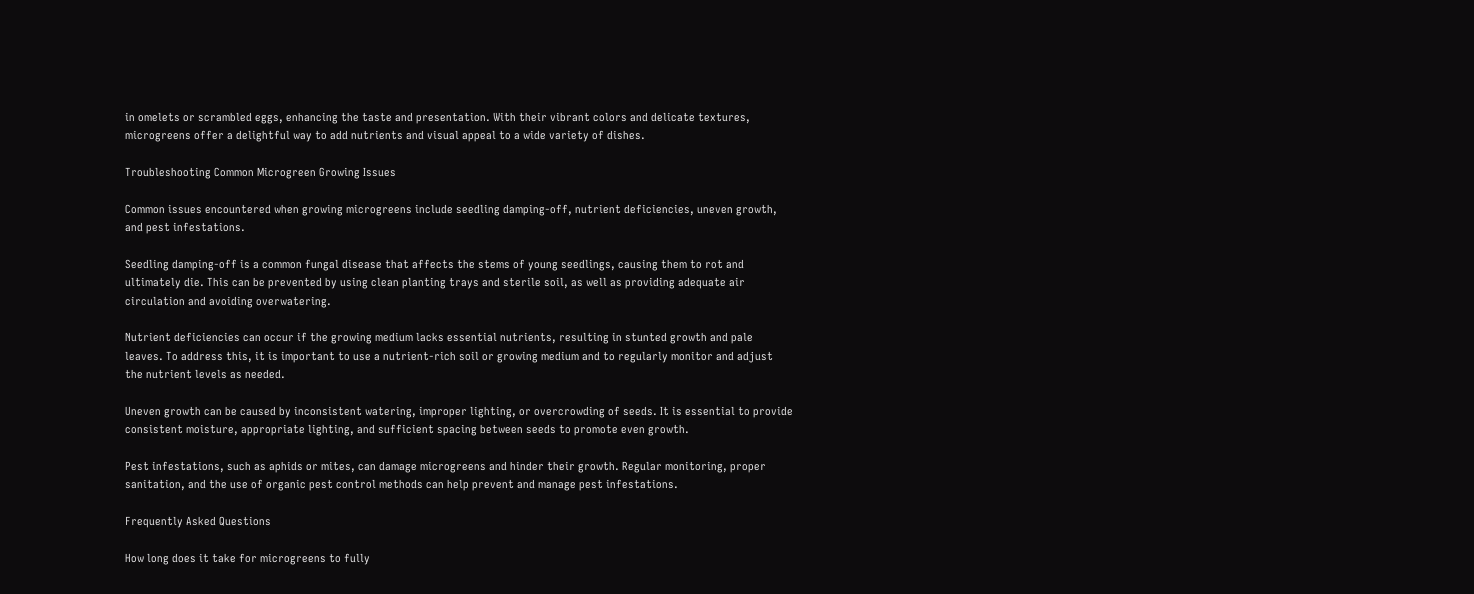in omelets or scrambled eggs, enhancing the taste and presentation. With their vibrant colors and delicate textures, microgreens offer a delightful way to add nutrients and visual appeal to a wide variety of dishes.

Troubleshooting Common Microgreen Growing Issues

Common issues encountered when growing microgreens include seedling damping-off, nutrient deficiencies, uneven growth, and pest infestations.

Seedling damping-off is a common fungal disease that affects the stems of young seedlings, causing them to rot and ultimately die. This can be prevented by using clean planting trays and sterile soil, as well as providing adequate air circulation and avoiding overwatering.

Nutrient deficiencies can occur if the growing medium lacks essential nutrients, resulting in stunted growth and pale leaves. To address this, it is important to use a nutrient-rich soil or growing medium and to regularly monitor and adjust the nutrient levels as needed.

Uneven growth can be caused by inconsistent watering, improper lighting, or overcrowding of seeds. It is essential to provide consistent moisture, appropriate lighting, and sufficient spacing between seeds to promote even growth.

Pest infestations, such as aphids or mites, can damage microgreens and hinder their growth. Regular monitoring, proper sanitation, and the use of organic pest control methods can help prevent and manage pest infestations.

Frequently Asked Questions

How long does it take for microgreens to fully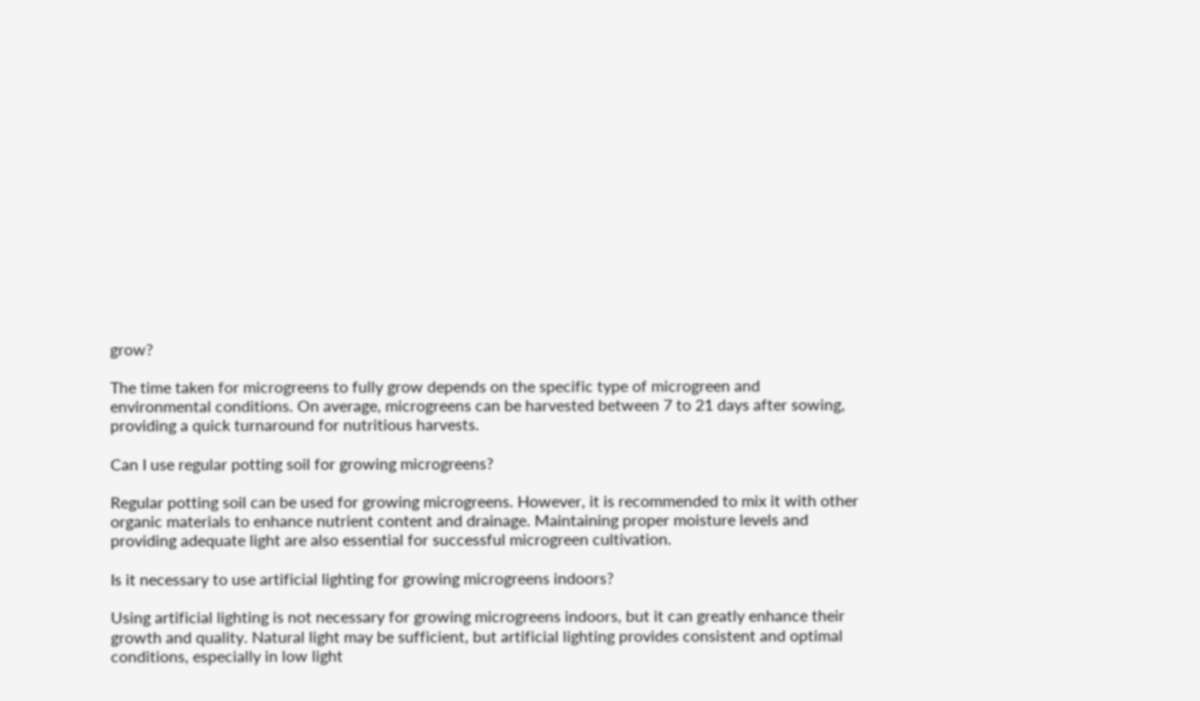grow?

The time taken for microgreens to fully grow depends on the specific type of microgreen and environmental conditions. On average, microgreens can be harvested between 7 to 21 days after sowing, providing a quick turnaround for nutritious harvests.

Can I use regular potting soil for growing microgreens?

Regular potting soil can be used for growing microgreens. However, it is recommended to mix it with other organic materials to enhance nutrient content and drainage. Maintaining proper moisture levels and providing adequate light are also essential for successful microgreen cultivation.

Is it necessary to use artificial lighting for growing microgreens indoors?

Using artificial lighting is not necessary for growing microgreens indoors, but it can greatly enhance their growth and quality. Natural light may be sufficient, but artificial lighting provides consistent and optimal conditions, especially in low light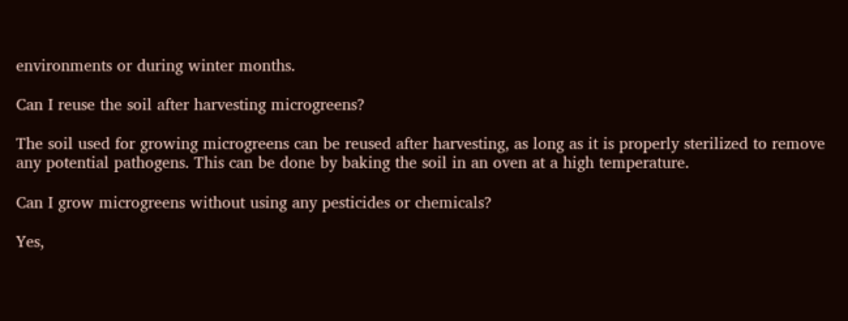environments or during winter months.

Can I reuse the soil after harvesting microgreens?

The soil used for growing microgreens can be reused after harvesting, as long as it is properly sterilized to remove any potential pathogens. This can be done by baking the soil in an oven at a high temperature.

Can I grow microgreens without using any pesticides or chemicals?

Yes,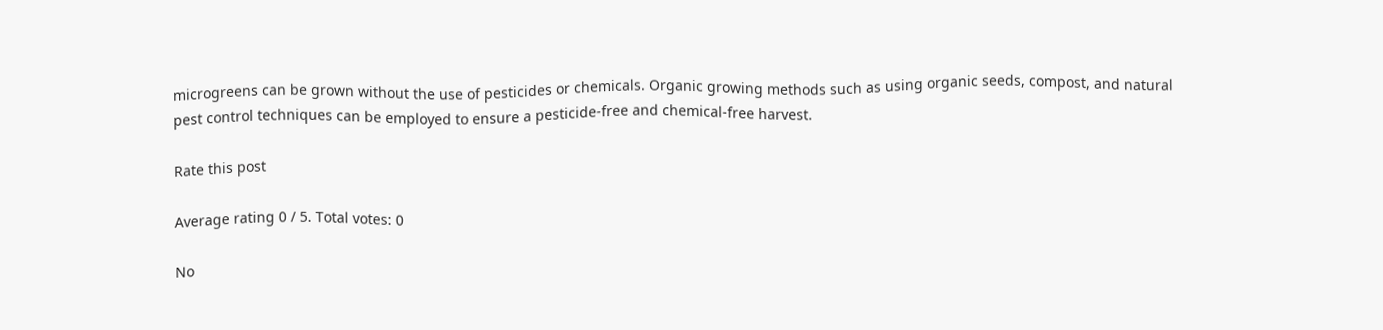microgreens can be grown without the use of pesticides or chemicals. Organic growing methods such as using organic seeds, compost, and natural pest control techniques can be employed to ensure a pesticide-free and chemical-free harvest.

Rate this post

Average rating 0 / 5. Total votes: 0

No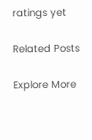ratings yet

Related Posts

Explore More